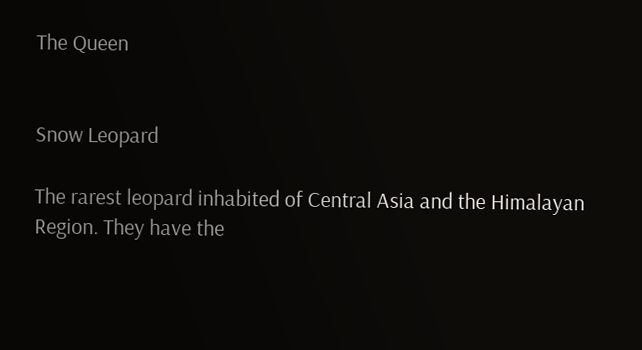The Queen


Snow Leopard

The rarest leopard inhabited of Central Asia and the Himalayan Region. They have the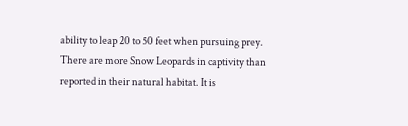ability to leap 20 to 50 feet when pursuing prey. There are more Snow Leopards in captivity than reported in their natural habitat. It is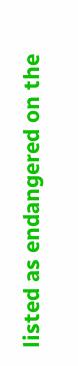listed as endangered on the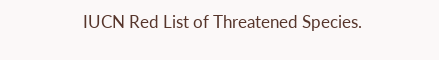IUCN Red List of Threatened Species.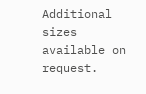Additional sizes available on request.